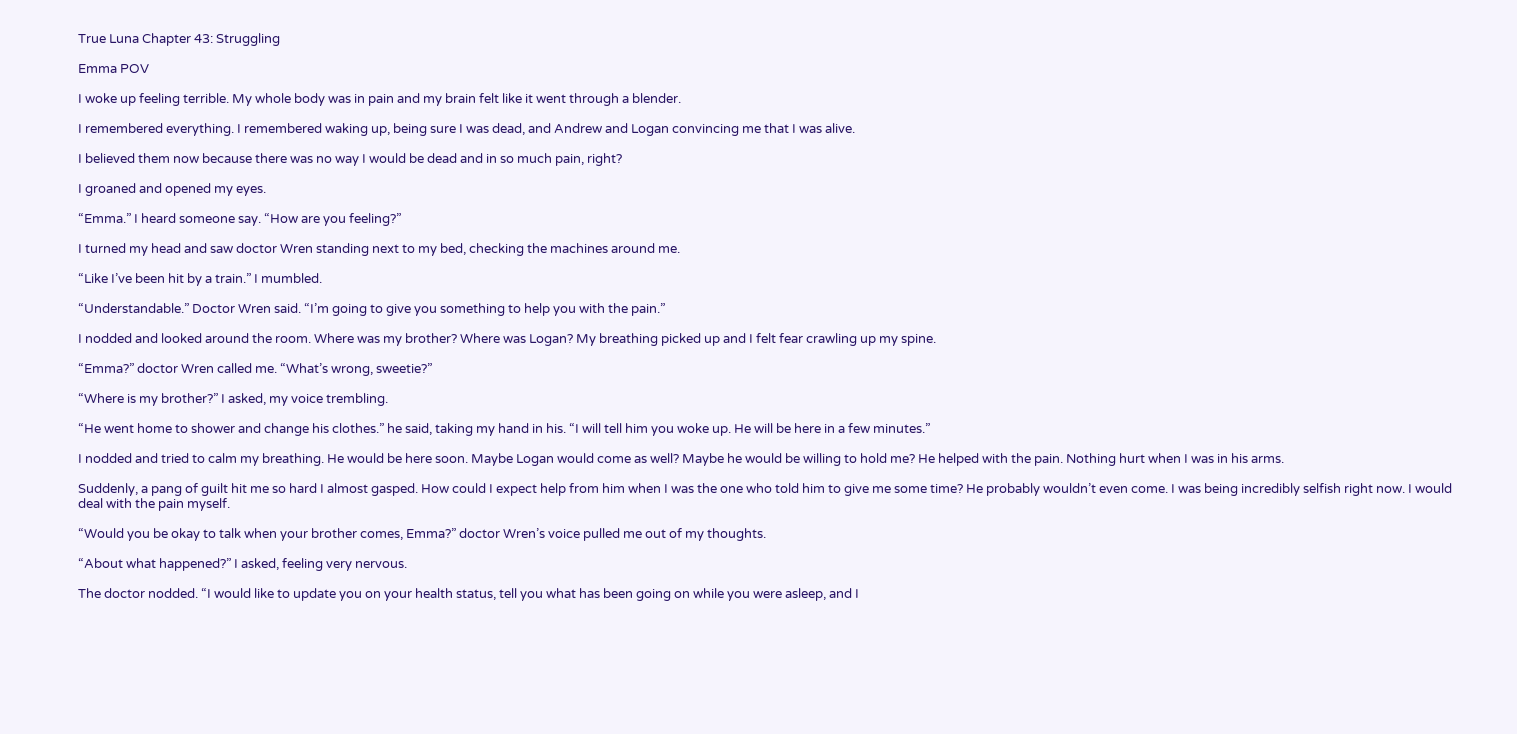True Luna Chapter 43: Struggling

Emma POV

I woke up feeling terrible. My whole body was in pain and my brain felt like it went through a blender.

I remembered everything. I remembered waking up, being sure I was dead, and Andrew and Logan convincing me that I was alive.

I believed them now because there was no way I would be dead and in so much pain, right?

I groaned and opened my eyes.

“Emma.” I heard someone say. “How are you feeling?”

I turned my head and saw doctor Wren standing next to my bed, checking the machines around me.

“Like I’ve been hit by a train.” I mumbled.

“Understandable.” Doctor Wren said. “I’m going to give you something to help you with the pain.”

I nodded and looked around the room. Where was my brother? Where was Logan? My breathing picked up and I felt fear crawling up my spine.

“Emma?” doctor Wren called me. “What’s wrong, sweetie?”

“Where is my brother?” I asked, my voice trembling.

“He went home to shower and change his clothes.” he said, taking my hand in his. “I will tell him you woke up. He will be here in a few minutes.”

I nodded and tried to calm my breathing. He would be here soon. Maybe Logan would come as well? Maybe he would be willing to hold me? He helped with the pain. Nothing hurt when I was in his arms.

Suddenly, a pang of guilt hit me so hard I almost gasped. How could I expect help from him when I was the one who told him to give me some time? He probably wouldn’t even come. I was being incredibly selfish right now. I would deal with the pain myself.

“Would you be okay to talk when your brother comes, Emma?” doctor Wren’s voice pulled me out of my thoughts.

“About what happened?” I asked, feeling very nervous.

The doctor nodded. “I would like to update you on your health status, tell you what has been going on while you were asleep, and I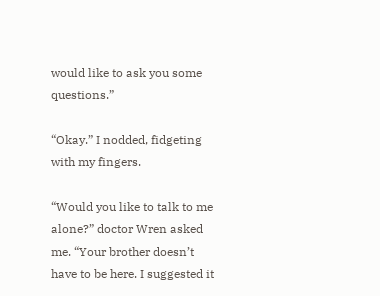would like to ask you some questions.”

“Okay.” I nodded, fidgeting with my fingers.

“Would you like to talk to me alone?” doctor Wren asked me. “Your brother doesn’t have to be here. I suggested it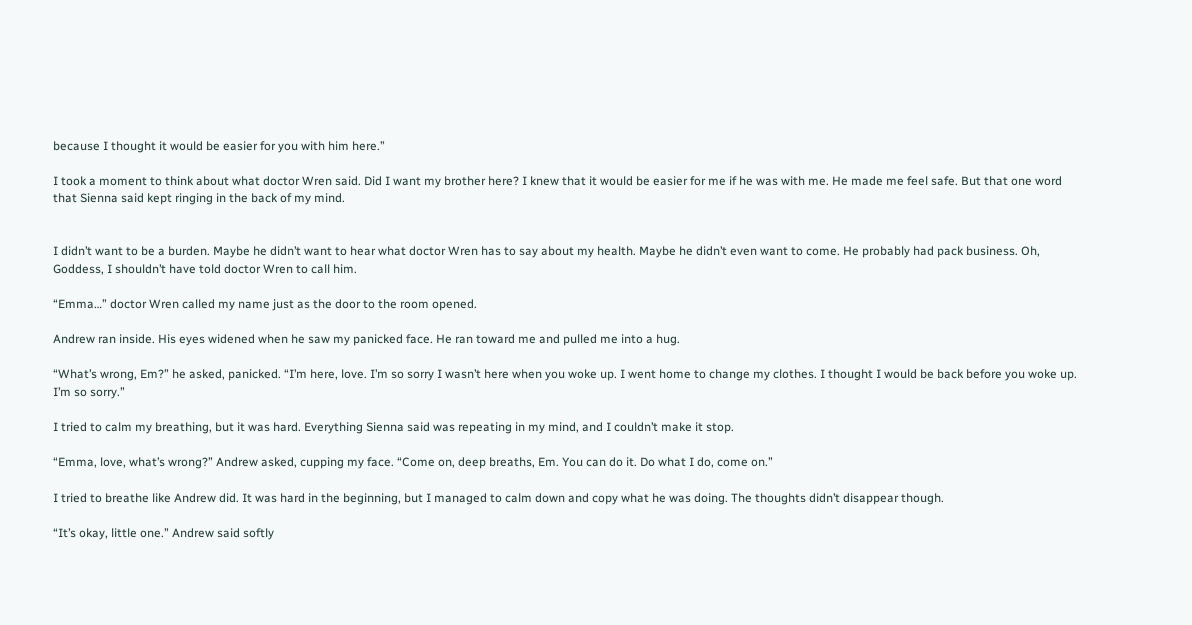because I thought it would be easier for you with him here.”

I took a moment to think about what doctor Wren said. Did I want my brother here? I knew that it would be easier for me if he was with me. He made me feel safe. But that one word that Sienna said kept ringing in the back of my mind.


I didn’t want to be a burden. Maybe he didn’t want to hear what doctor Wren has to say about my health. Maybe he didn’t even want to come. He probably had pack business. Oh, Goddess, I shouldn’t have told doctor Wren to call him.

“Emma…” doctor Wren called my name just as the door to the room opened.

Andrew ran inside. His eyes widened when he saw my panicked face. He ran toward me and pulled me into a hug.

“What’s wrong, Em?” he asked, panicked. “I’m here, love. I’m so sorry I wasn’t here when you woke up. I went home to change my clothes. I thought I would be back before you woke up. I’m so sorry.”

I tried to calm my breathing, but it was hard. Everything Sienna said was repeating in my mind, and I couldn’t make it stop.

“Emma, love, what’s wrong?” Andrew asked, cupping my face. “Come on, deep breaths, Em. You can do it. Do what I do, come on.”

I tried to breathe like Andrew did. It was hard in the beginning, but I managed to calm down and copy what he was doing. The thoughts didn’t disappear though.

“It’s okay, little one.” Andrew said softly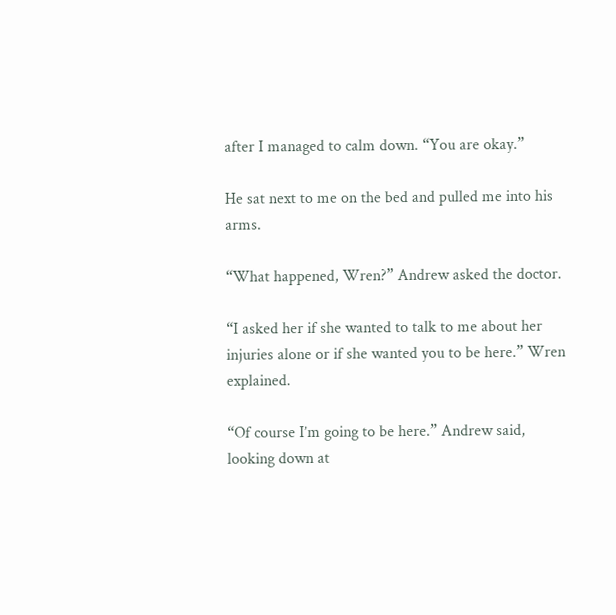after I managed to calm down. “You are okay.”

He sat next to me on the bed and pulled me into his arms.

“What happened, Wren?” Andrew asked the doctor.

“I asked her if she wanted to talk to me about her injuries alone or if she wanted you to be here.” Wren explained.

“Of course I’m going to be here.” Andrew said, looking down at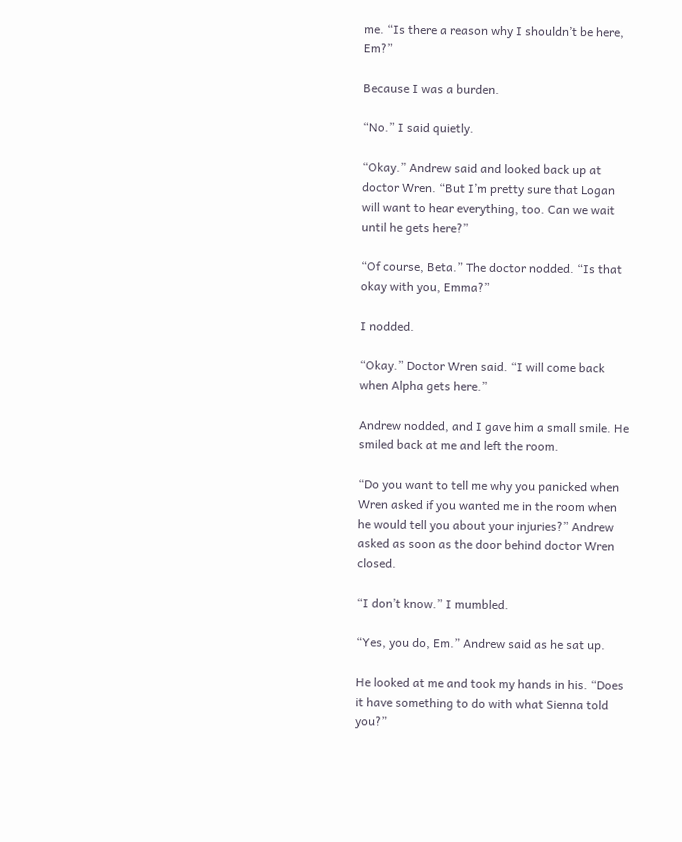me. “Is there a reason why I shouldn’t be here, Em?”

Because I was a burden.

“No.” I said quietly.

“Okay.” Andrew said and looked back up at doctor Wren. “But I’m pretty sure that Logan will want to hear everything, too. Can we wait until he gets here?”

“Of course, Beta.” The doctor nodded. “Is that okay with you, Emma?”

I nodded.

“Okay.” Doctor Wren said. “I will come back when Alpha gets here.”

Andrew nodded, and I gave him a small smile. He smiled back at me and left the room.

“Do you want to tell me why you panicked when Wren asked if you wanted me in the room when he would tell you about your injuries?” Andrew asked as soon as the door behind doctor Wren closed.

“I don’t know.” I mumbled.

“Yes, you do, Em.” Andrew said as he sat up.

He looked at me and took my hands in his. “Does it have something to do with what Sienna told you?”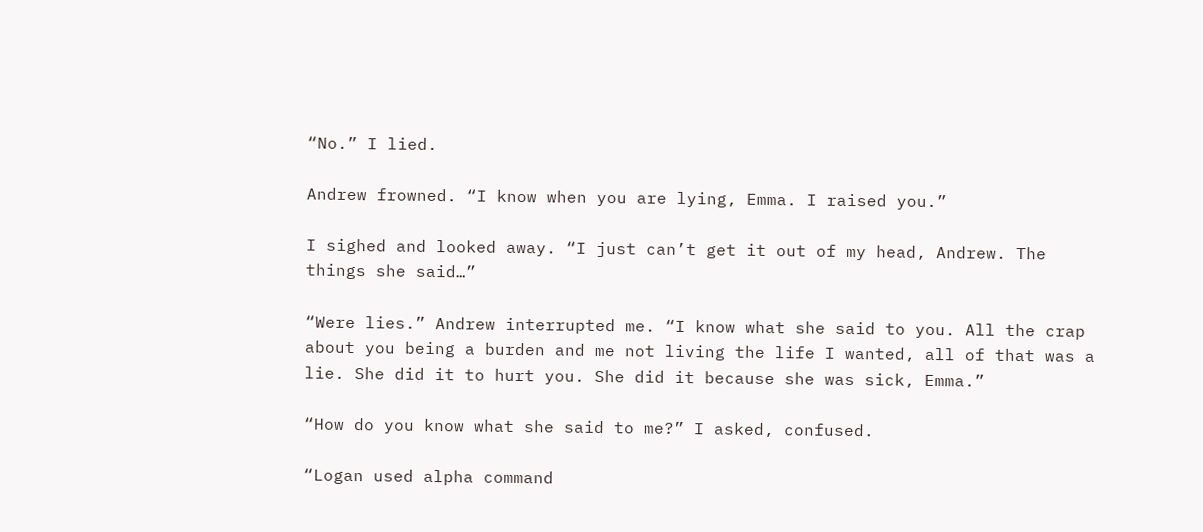“No.” I lied.

Andrew frowned. “I know when you are lying, Emma. I raised you.”

I sighed and looked away. “I just can’t get it out of my head, Andrew. The things she said…”

“Were lies.” Andrew interrupted me. “I know what she said to you. All the crap about you being a burden and me not living the life I wanted, all of that was a lie. She did it to hurt you. She did it because she was sick, Emma.”

“How do you know what she said to me?” I asked, confused.

“Logan used alpha command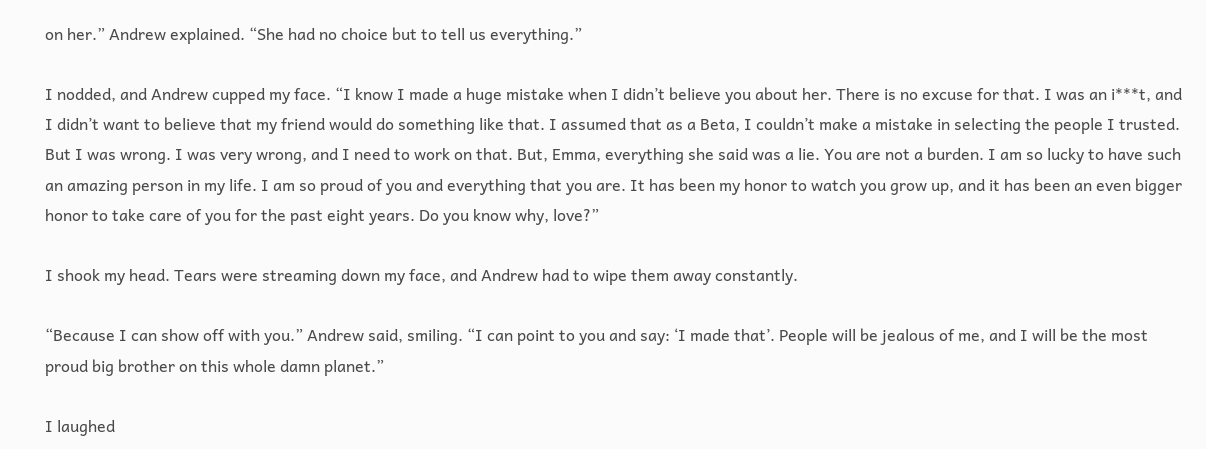on her.” Andrew explained. “She had no choice but to tell us everything.”

I nodded, and Andrew cupped my face. “I know I made a huge mistake when I didn’t believe you about her. There is no excuse for that. I was an i***t, and I didn’t want to believe that my friend would do something like that. I assumed that as a Beta, I couldn’t make a mistake in selecting the people I trusted. But I was wrong. I was very wrong, and I need to work on that. But, Emma, everything she said was a lie. You are not a burden. I am so lucky to have such an amazing person in my life. I am so proud of you and everything that you are. It has been my honor to watch you grow up, and it has been an even bigger honor to take care of you for the past eight years. Do you know why, love?”

I shook my head. Tears were streaming down my face, and Andrew had to wipe them away constantly.

“Because I can show off with you.” Andrew said, smiling. “I can point to you and say: ‘I made that’. People will be jealous of me, and I will be the most proud big brother on this whole damn planet.”

I laughed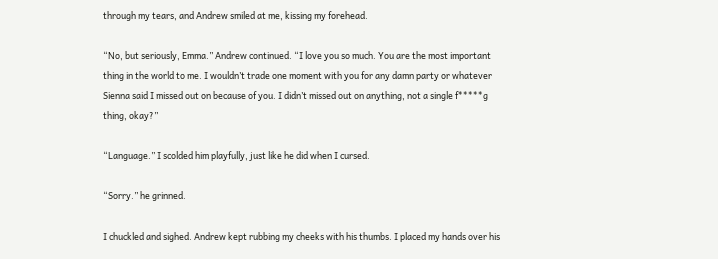through my tears, and Andrew smiled at me, kissing my forehead.

“No, but seriously, Emma.” Andrew continued. “I love you so much. You are the most important thing in the world to me. I wouldn’t trade one moment with you for any damn party or whatever Sienna said I missed out on because of you. I didn’t missed out on anything, not a single f*****g thing, okay?”

“Language.” I scolded him playfully, just like he did when I cursed.

“Sorry.” he grinned.

I chuckled and sighed. Andrew kept rubbing my cheeks with his thumbs. I placed my hands over his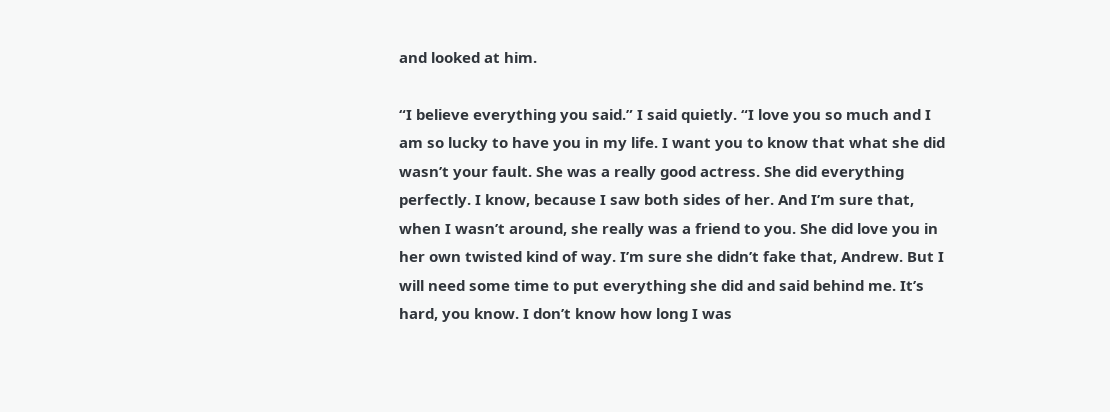and looked at him.

“I believe everything you said.” I said quietly. “I love you so much and I am so lucky to have you in my life. I want you to know that what she did wasn’t your fault. She was a really good actress. She did everything perfectly. I know, because I saw both sides of her. And I’m sure that, when I wasn’t around, she really was a friend to you. She did love you in her own twisted kind of way. I’m sure she didn’t fake that, Andrew. But I will need some time to put everything she did and said behind me. It’s hard, you know. I don’t know how long I was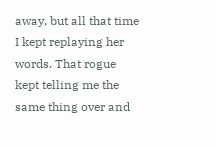away, but all that time I kept replaying her words. That rogue kept telling me the same thing over and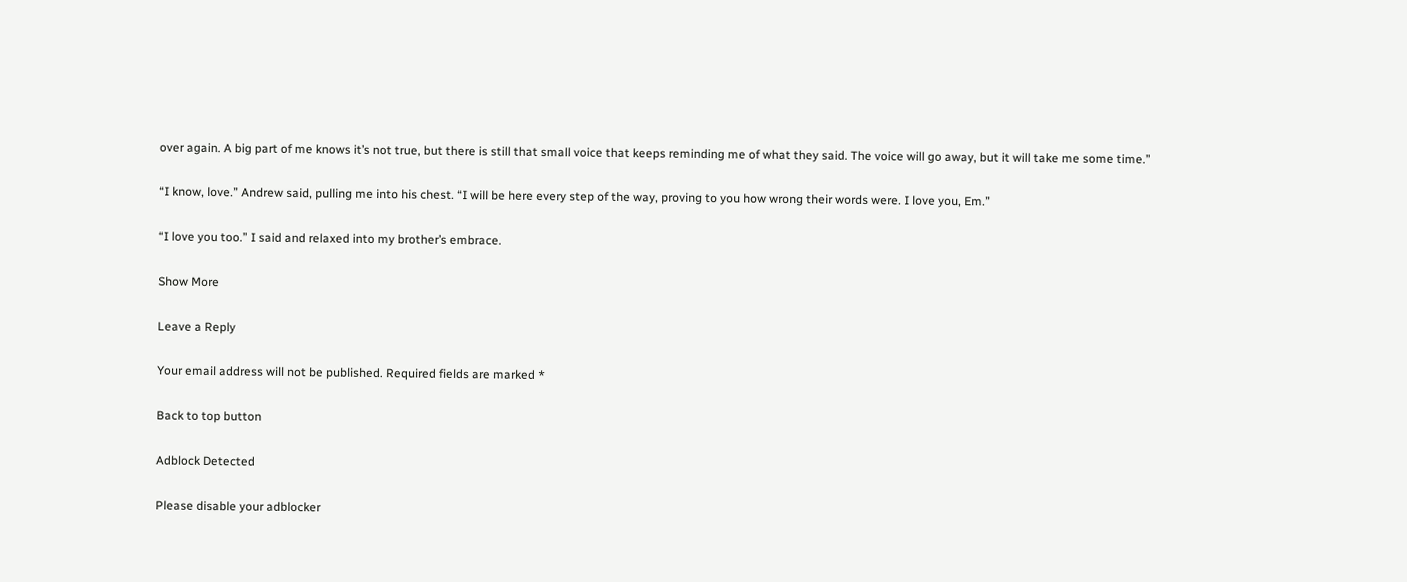over again. A big part of me knows it’s not true, but there is still that small voice that keeps reminding me of what they said. The voice will go away, but it will take me some time.”

“I know, love.” Andrew said, pulling me into his chest. “I will be here every step of the way, proving to you how wrong their words were. I love you, Em.”

“I love you too.” I said and relaxed into my brother’s embrace.

Show More

Leave a Reply

Your email address will not be published. Required fields are marked *

Back to top button

Adblock Detected

Please disable your adblocker